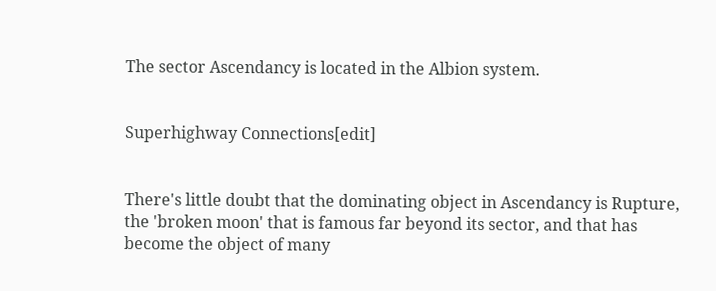The sector Ascendancy is located in the Albion system.


Superhighway Connections[edit]


There's little doubt that the dominating object in Ascendancy is Rupture, the 'broken moon' that is famous far beyond its sector, and that has become the object of many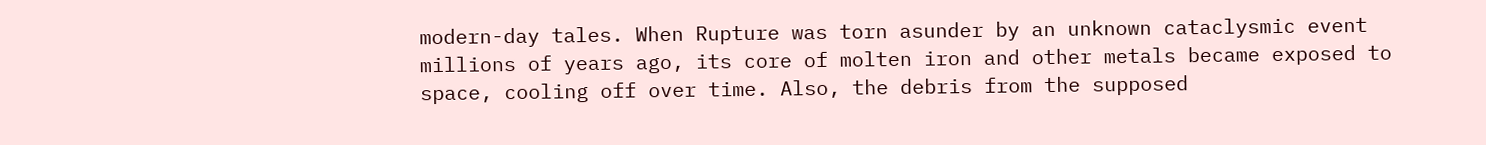modern-day tales. When Rupture was torn asunder by an unknown cataclysmic event millions of years ago, its core of molten iron and other metals became exposed to space, cooling off over time. Also, the debris from the supposed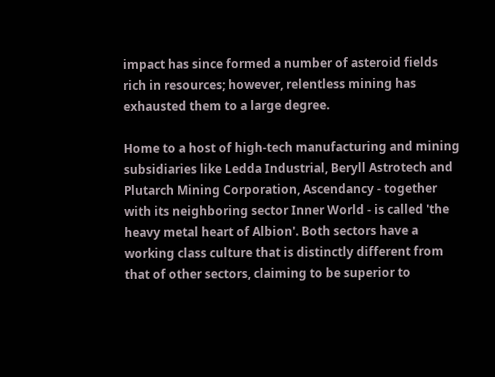impact has since formed a number of asteroid fields rich in resources; however, relentless mining has exhausted them to a large degree.

Home to a host of high-tech manufacturing and mining subsidiaries like Ledda Industrial, Beryll Astrotech and Plutarch Mining Corporation, Ascendancy - together with its neighboring sector Inner World - is called 'the heavy metal heart of Albion'. Both sectors have a working class culture that is distinctly different from that of other sectors, claiming to be superior to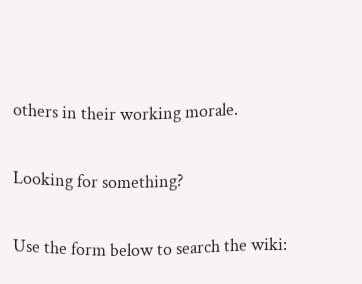others in their working morale.

Looking for something?

Use the form below to search the wiki: